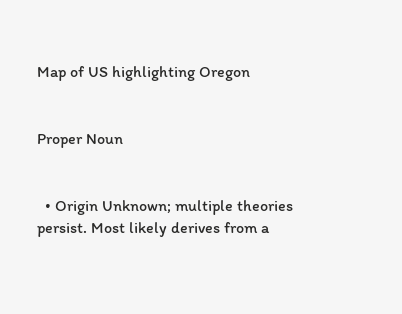Map of US highlighting Oregon


Proper Noun


  • Origin Unknown; multiple theories persist. Most likely derives from a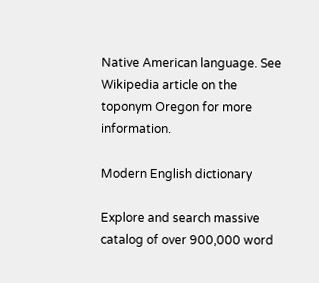Native American language. See Wikipedia article on the toponym Oregon for more information.

Modern English dictionary

Explore and search massive catalog of over 900,000 word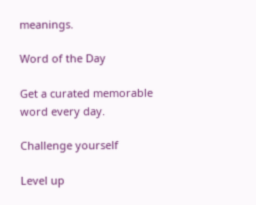meanings.

Word of the Day

Get a curated memorable word every day.

Challenge yourself

Level up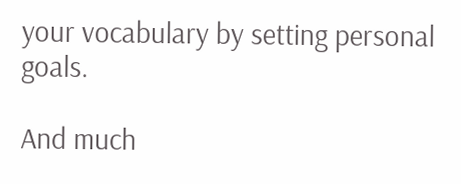your vocabulary by setting personal goals.

And much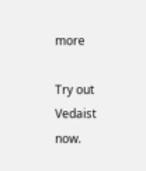more

Try out Vedaist now.